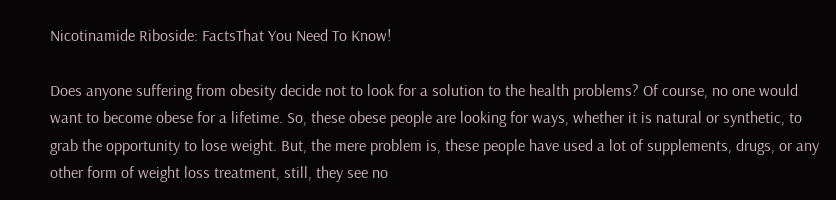Nicotinamide Riboside: FactsThat You Need To Know!

Does anyone suffering from obesity decide not to look for a solution to the health problems? Of course, no one would want to become obese for a lifetime. So, these obese people are looking for ways, whether it is natural or synthetic, to grab the opportunity to lose weight. But, the mere problem is, these people have used a lot of supplements, drugs, or any other form of weight loss treatment, still, they see no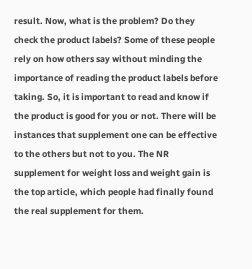result. Now, what is the problem? Do they check the product labels? Some of these people rely on how others say without minding the importance of reading the product labels before taking. So, it is important to read and know if the product is good for you or not. There will be instances that supplement one can be effective to the others but not to you. The NR supplement for weight loss and weight gain is the top article, which people had finally found the real supplement for them.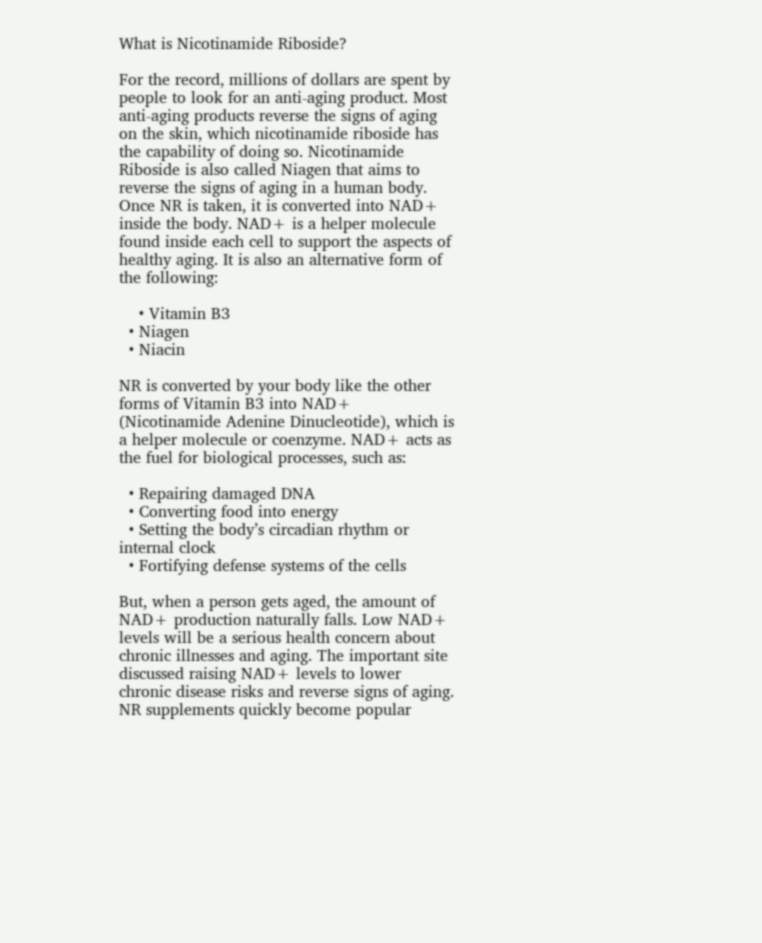What is Nicotinamide Riboside?

For the record, millions of dollars are spent by people to look for an anti-aging product. Most anti-aging products reverse the signs of aging on the skin, which nicotinamide riboside has the capability of doing so. Nicotinamide Riboside is also called Niagen that aims to reverse the signs of aging in a human body. Once NR is taken, it is converted into NAD+ inside the body. NAD+ is a helper molecule found inside each cell to support the aspects of healthy aging. It is also an alternative form of the following:

    • Vitamin B3
  • Niagen
  • Niacin

NR is converted by your body like the other forms of Vitamin B3 into NAD+ (Nicotinamide Adenine Dinucleotide), which is a helper molecule or coenzyme. NAD+ acts as the fuel for biological processes, such as:

  • Repairing damaged DNA
  • Converting food into energy
  • Setting the body’s circadian rhythm or internal clock
  • Fortifying defense systems of the cells

But, when a person gets aged, the amount of NAD+ production naturally falls. Low NAD+ levels will be a serious health concern about chronic illnesses and aging. The important site discussed raising NAD+ levels to lower chronic disease risks and reverse signs of aging. NR supplements quickly become popular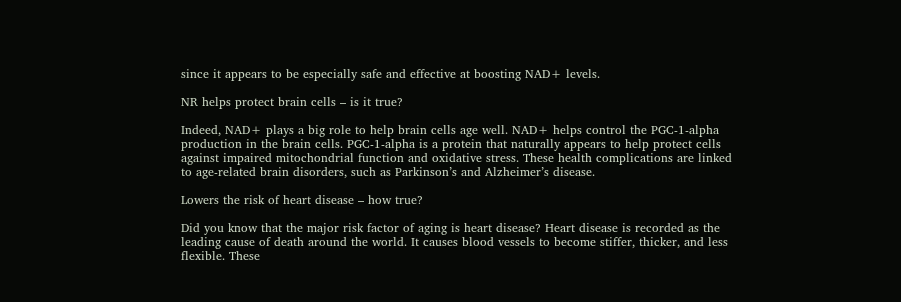since it appears to be especially safe and effective at boosting NAD+ levels.

NR helps protect brain cells – is it true?

Indeed, NAD+ plays a big role to help brain cells age well. NAD+ helps control the PGC-1-alpha production in the brain cells. PGC-1-alpha is a protein that naturally appears to help protect cells against impaired mitochondrial function and oxidative stress. These health complications are linked to age-related brain disorders, such as Parkinson’s and Alzheimer’s disease.

Lowers the risk of heart disease – how true?

Did you know that the major risk factor of aging is heart disease? Heart disease is recorded as the leading cause of death around the world. It causes blood vessels to become stiffer, thicker, and less flexible. These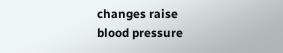changes raise blood pressure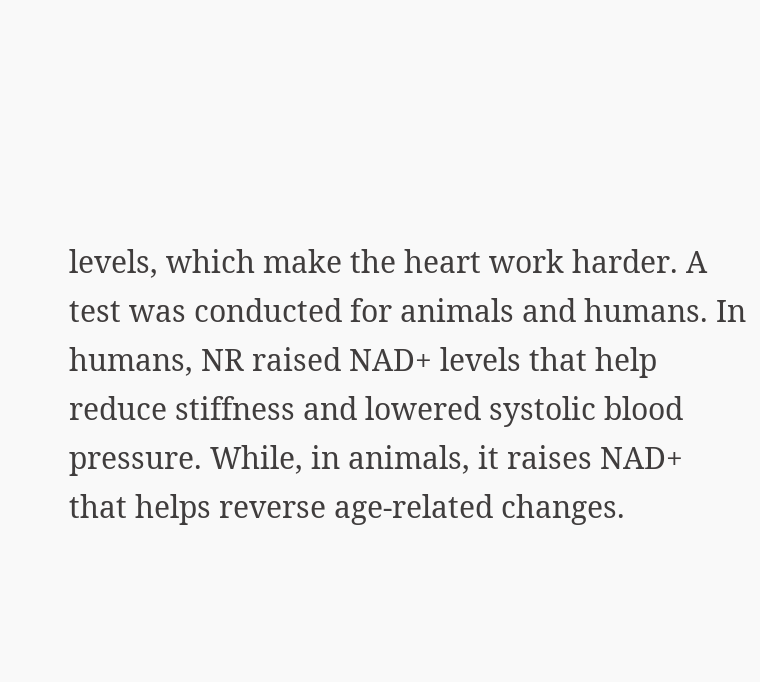levels, which make the heart work harder. A test was conducted for animals and humans. In humans, NR raised NAD+ levels that help reduce stiffness and lowered systolic blood pressure. While, in animals, it raises NAD+ that helps reverse age-related changes.